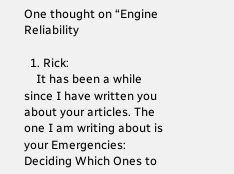One thought on “Engine Reliability

  1. Rick:
    It has been a while since I have written you about your articles. The one I am writing about is your Emergencies: Deciding Which Ones to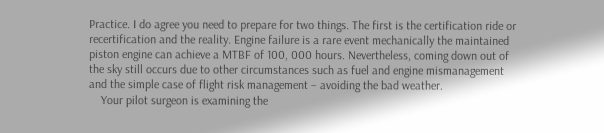Practice. I do agree you need to prepare for two things. The first is the certification ride or recertification and the reality. Engine failure is a rare event mechanically the maintained piston engine can achieve a MTBF of 100, 000 hours. Nevertheless, coming down out of the sky still occurs due to other circumstances such as fuel and engine mismanagement and the simple case of flight risk management – avoiding the bad weather.
    Your pilot surgeon is examining the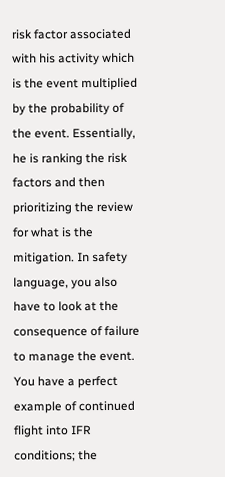risk factor associated with his activity which is the event multiplied by the probability of the event. Essentially, he is ranking the risk factors and then prioritizing the review for what is the mitigation. In safety language, you also have to look at the consequence of failure to manage the event. You have a perfect example of continued flight into IFR conditions; the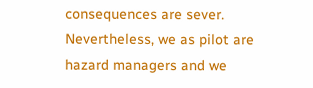consequences are sever. Nevertheless, we as pilot are hazard managers and we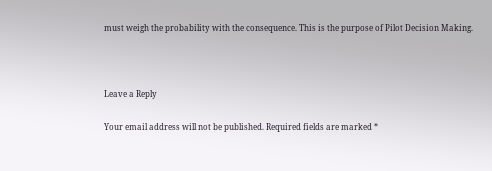must weigh the probability with the consequence. This is the purpose of Pilot Decision Making.



Leave a Reply

Your email address will not be published. Required fields are marked *